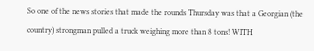So one of the news stories that made the rounds Thursday was that a Georgian (the country) strongman pulled a truck weighing more than 8 tons! WITH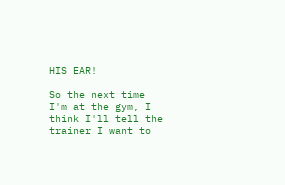HIS EAR!

So the next time I'm at the gym, I think I'll tell the trainer I want to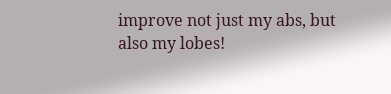improve not just my abs, but also my lobes!